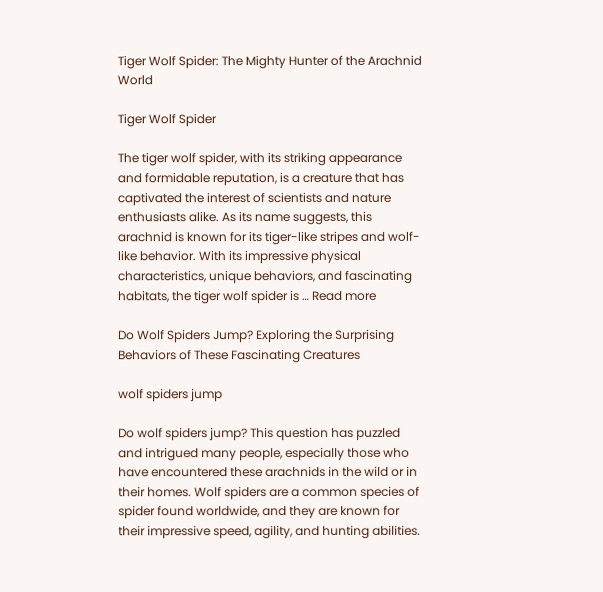Tiger Wolf Spider: The Mighty Hunter of the Arachnid World

Tiger Wolf Spider

The tiger wolf spider, with its striking appearance and formidable reputation, is a creature that has captivated the interest of scientists and nature enthusiasts alike. As its name suggests, this arachnid is known for its tiger-like stripes and wolf-like behavior. With its impressive physical characteristics, unique behaviors, and fascinating habitats, the tiger wolf spider is … Read more

Do Wolf Spiders Jump? Exploring the Surprising Behaviors of These Fascinating Creatures

wolf spiders jump

Do wolf spiders jump? This question has puzzled and intrigued many people, especially those who have encountered these arachnids in the wild or in their homes. Wolf spiders are a common species of spider found worldwide, and they are known for their impressive speed, agility, and hunting abilities.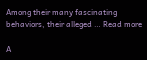Among their many fascinating behaviors, their alleged … Read more

A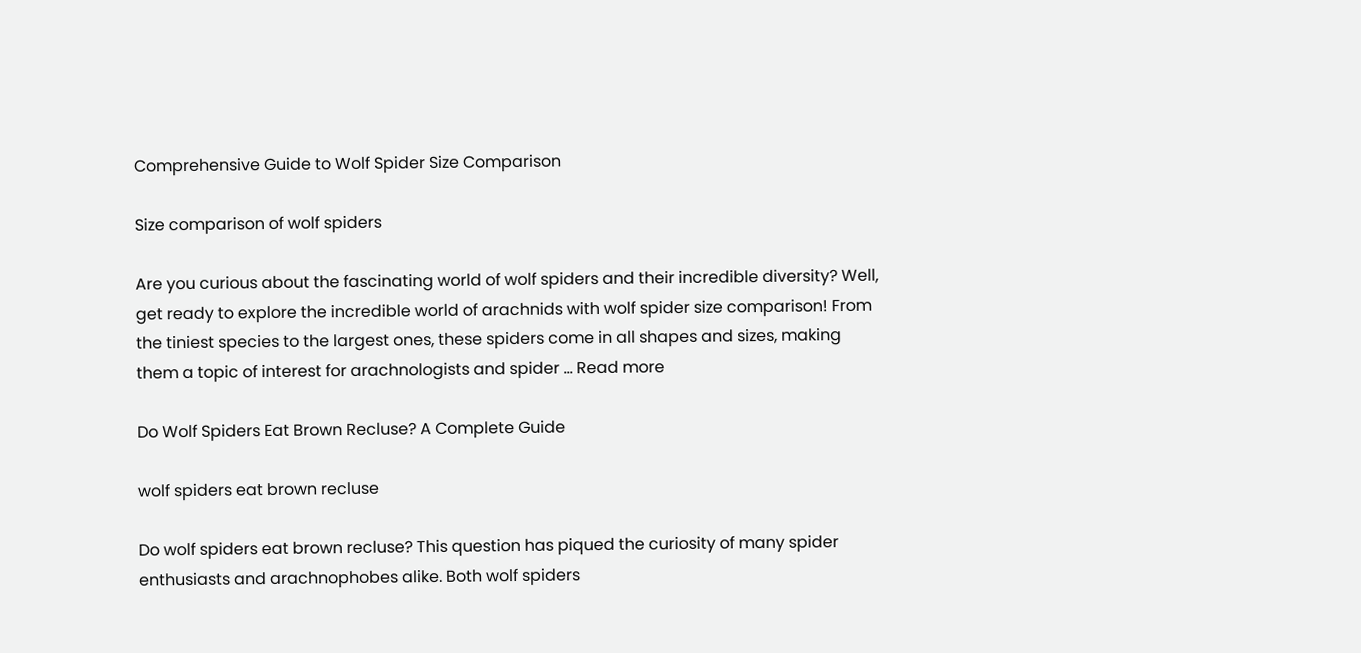Comprehensive Guide to Wolf Spider Size Comparison

Size comparison of wolf spiders

Are you curious about the fascinating world of wolf spiders and their incredible diversity? Well, get ready to explore the incredible world of arachnids with wolf spider size comparison! From the tiniest species to the largest ones, these spiders come in all shapes and sizes, making them a topic of interest for arachnologists and spider … Read more

Do Wolf Spiders Eat Brown Recluse? A Complete Guide

wolf spiders eat brown recluse

Do wolf spiders eat brown recluse? This question has piqued the curiosity of many spider enthusiasts and arachnophobes alike. Both wolf spiders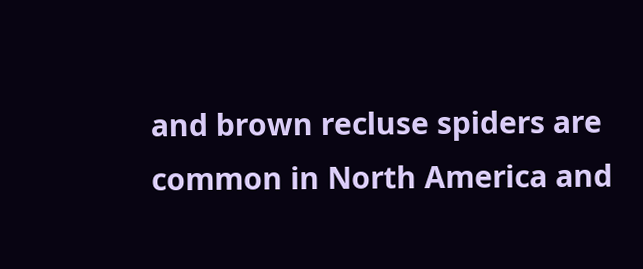and brown recluse spiders are common in North America and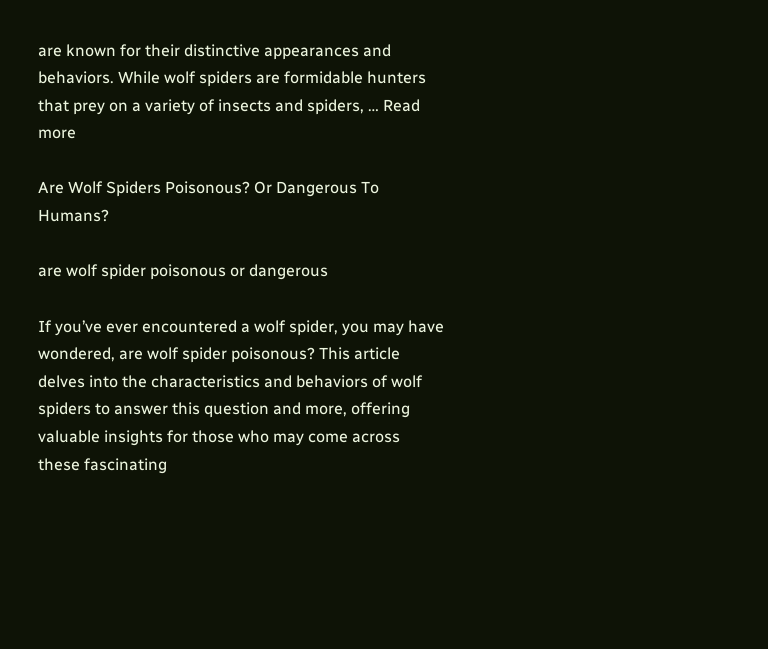are known for their distinctive appearances and behaviors. While wolf spiders are formidable hunters that prey on a variety of insects and spiders, … Read more

Are Wolf Spiders Poisonous? Or Dangerous To Humans?

are wolf spider poisonous or dangerous

If you’ve ever encountered a wolf spider, you may have wondered, are wolf spider poisonous? This article delves into the characteristics and behaviors of wolf spiders to answer this question and more, offering valuable insights for those who may come across these fascinating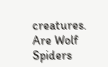creatures. Are Wolf Spiders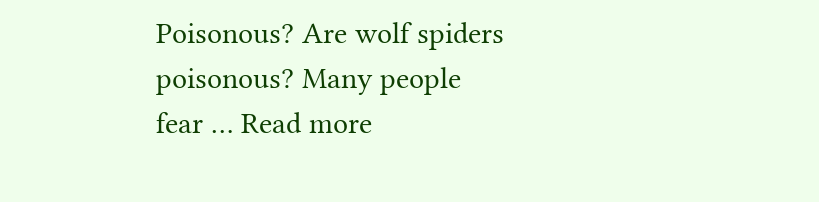Poisonous? Are wolf spiders poisonous? Many people fear … Read more